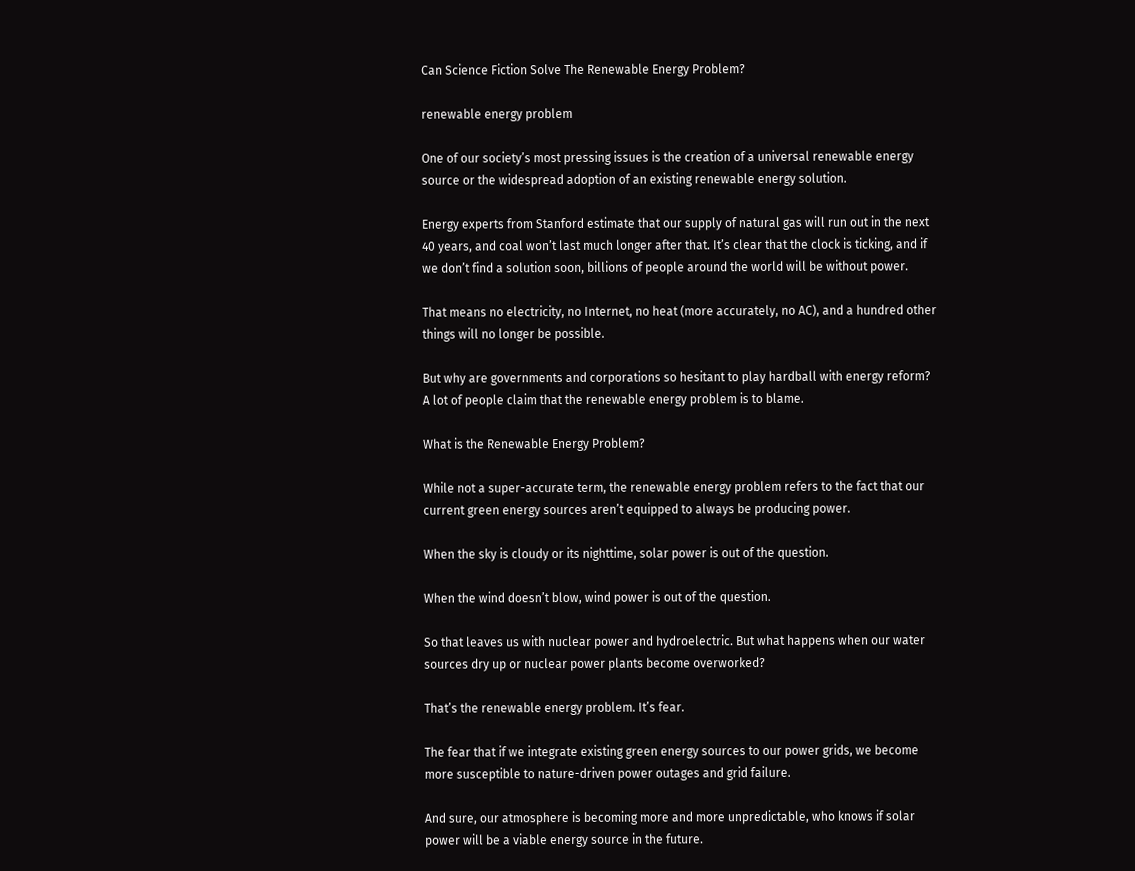Can Science Fiction Solve The Renewable Energy Problem?

renewable energy problem

One of our society’s most pressing issues is the creation of a universal renewable energy source or the widespread adoption of an existing renewable energy solution.

Energy experts from Stanford estimate that our supply of natural gas will run out in the next 40 years, and coal won’t last much longer after that. It’s clear that the clock is ticking, and if we don’t find a solution soon, billions of people around the world will be without power.

That means no electricity, no Internet, no heat (more accurately, no AC), and a hundred other things will no longer be possible.

But why are governments and corporations so hesitant to play hardball with energy reform? A lot of people claim that the renewable energy problem is to blame.

What is the Renewable Energy Problem?

While not a super-accurate term, the renewable energy problem refers to the fact that our current green energy sources aren’t equipped to always be producing power.

When the sky is cloudy or its nighttime, solar power is out of the question.

When the wind doesn’t blow, wind power is out of the question.

So that leaves us with nuclear power and hydroelectric. But what happens when our water sources dry up or nuclear power plants become overworked?

That’s the renewable energy problem. It’s fear.

The fear that if we integrate existing green energy sources to our power grids, we become more susceptible to nature-driven power outages and grid failure.

And sure, our atmosphere is becoming more and more unpredictable, who knows if solar power will be a viable energy source in the future.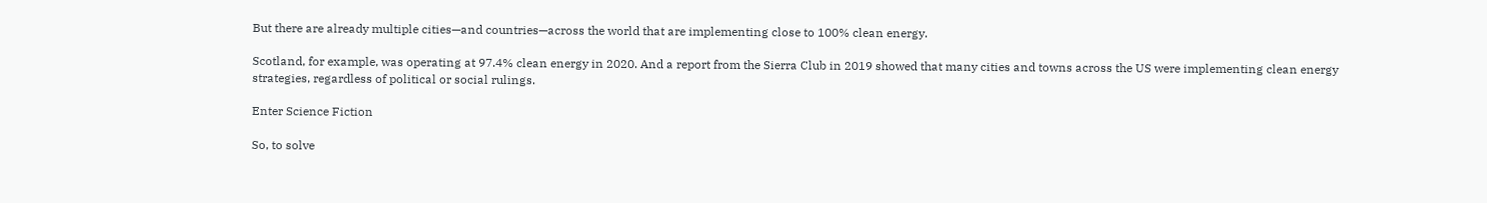But there are already multiple cities—and countries—across the world that are implementing close to 100% clean energy.

Scotland, for example, was operating at 97.4% clean energy in 2020. And a report from the Sierra Club in 2019 showed that many cities and towns across the US were implementing clean energy strategies, regardless of political or social rulings.

Enter Science Fiction

So, to solve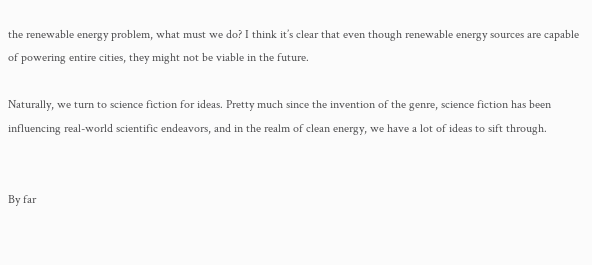the renewable energy problem, what must we do? I think it’s clear that even though renewable energy sources are capable of powering entire cities, they might not be viable in the future.

Naturally, we turn to science fiction for ideas. Pretty much since the invention of the genre, science fiction has been influencing real-world scientific endeavors, and in the realm of clean energy, we have a lot of ideas to sift through.


By far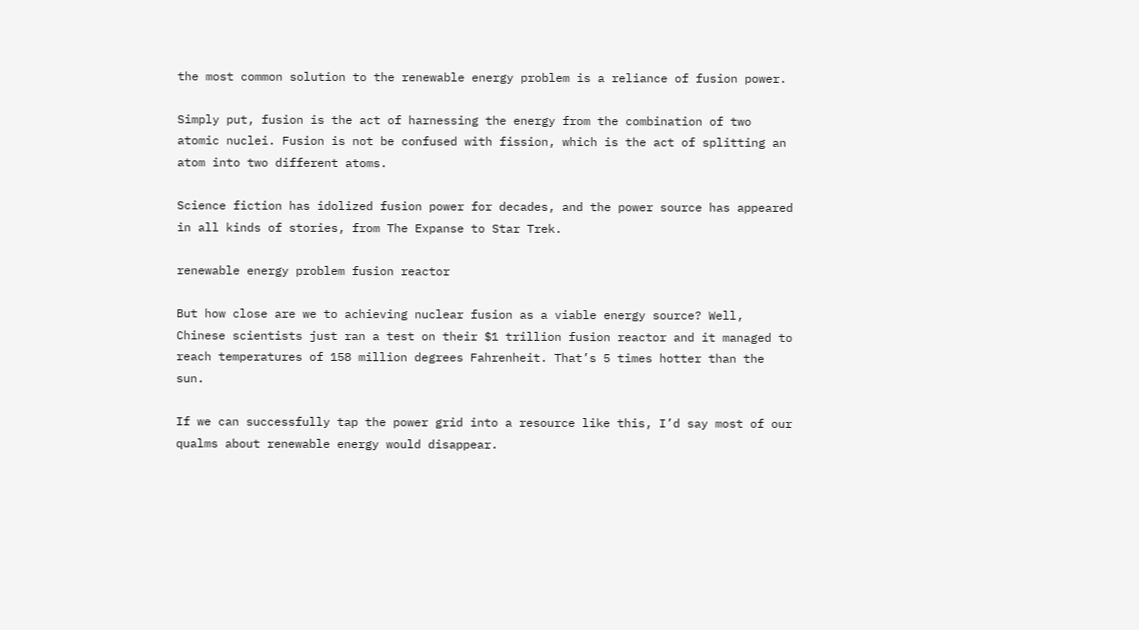the most common solution to the renewable energy problem is a reliance of fusion power.

Simply put, fusion is the act of harnessing the energy from the combination of two atomic nuclei. Fusion is not be confused with fission, which is the act of splitting an atom into two different atoms.

Science fiction has idolized fusion power for decades, and the power source has appeared in all kinds of stories, from The Expanse to Star Trek.

renewable energy problem fusion reactor

But how close are we to achieving nuclear fusion as a viable energy source? Well, Chinese scientists just ran a test on their $1 trillion fusion reactor and it managed to reach temperatures of 158 million degrees Fahrenheit. That’s 5 times hotter than the sun.

If we can successfully tap the power grid into a resource like this, I’d say most of our qualms about renewable energy would disappear.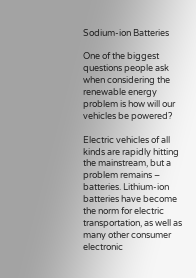Sodium-ion Batteries

One of the biggest questions people ask when considering the renewable energy problem is how will our vehicles be powered?

Electric vehicles of all kinds are rapidly hitting the mainstream, but a problem remains – batteries. Lithium-ion batteries have become the norm for electric transportation, as well as many other consumer electronic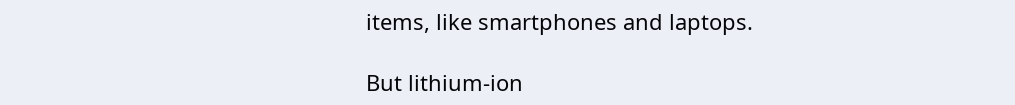items, like smartphones and laptops.

But lithium-ion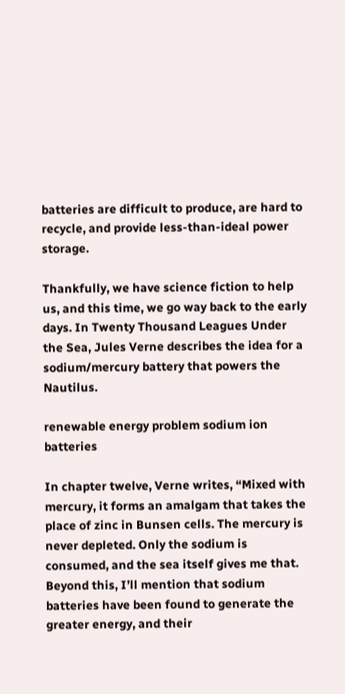batteries are difficult to produce, are hard to recycle, and provide less-than-ideal power storage.

Thankfully, we have science fiction to help us, and this time, we go way back to the early days. In Twenty Thousand Leagues Under the Sea, Jules Verne describes the idea for a sodium/mercury battery that powers the Nautilus.

renewable energy problem sodium ion batteries

In chapter twelve, Verne writes, “Mixed with mercury, it forms an amalgam that takes the place of zinc in Bunsen cells. The mercury is never depleted. Only the sodium is consumed, and the sea itself gives me that. Beyond this, I’ll mention that sodium batteries have been found to generate the greater energy, and their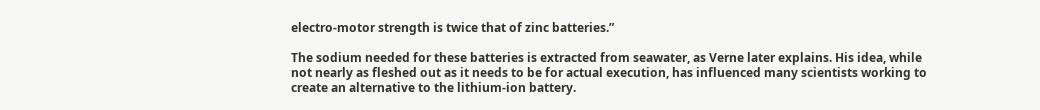electro-motor strength is twice that of zinc batteries.”

The sodium needed for these batteries is extracted from seawater, as Verne later explains. His idea, while not nearly as fleshed out as it needs to be for actual execution, has influenced many scientists working to create an alternative to the lithium-ion battery.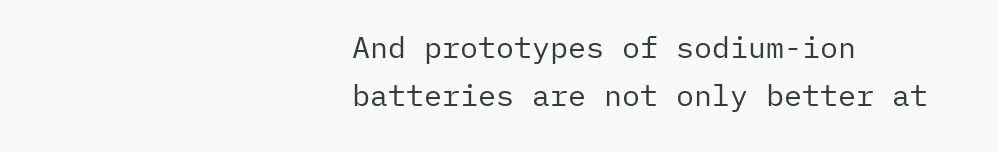And prototypes of sodium-ion batteries are not only better at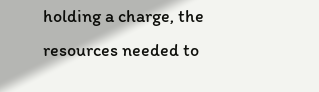holding a charge, the resources needed to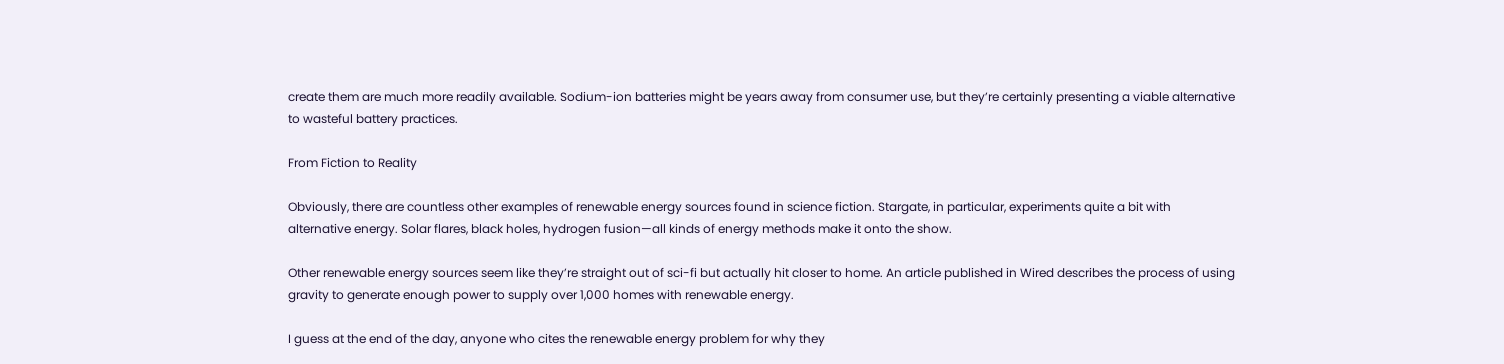create them are much more readily available. Sodium-ion batteries might be years away from consumer use, but they’re certainly presenting a viable alternative to wasteful battery practices.

From Fiction to Reality

Obviously, there are countless other examples of renewable energy sources found in science fiction. Stargate, in particular, experiments quite a bit with alternative energy. Solar flares, black holes, hydrogen fusion—all kinds of energy methods make it onto the show.

Other renewable energy sources seem like they’re straight out of sci-fi but actually hit closer to home. An article published in Wired describes the process of using gravity to generate enough power to supply over 1,000 homes with renewable energy.

I guess at the end of the day, anyone who cites the renewable energy problem for why they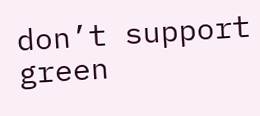don’t support green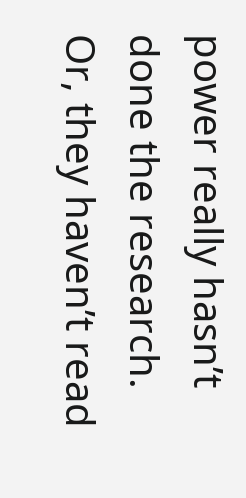power really hasn’t done the research. Or, they haven’t read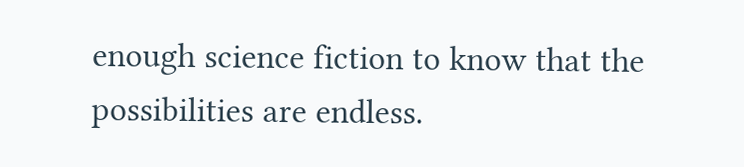enough science fiction to know that the possibilities are endless.